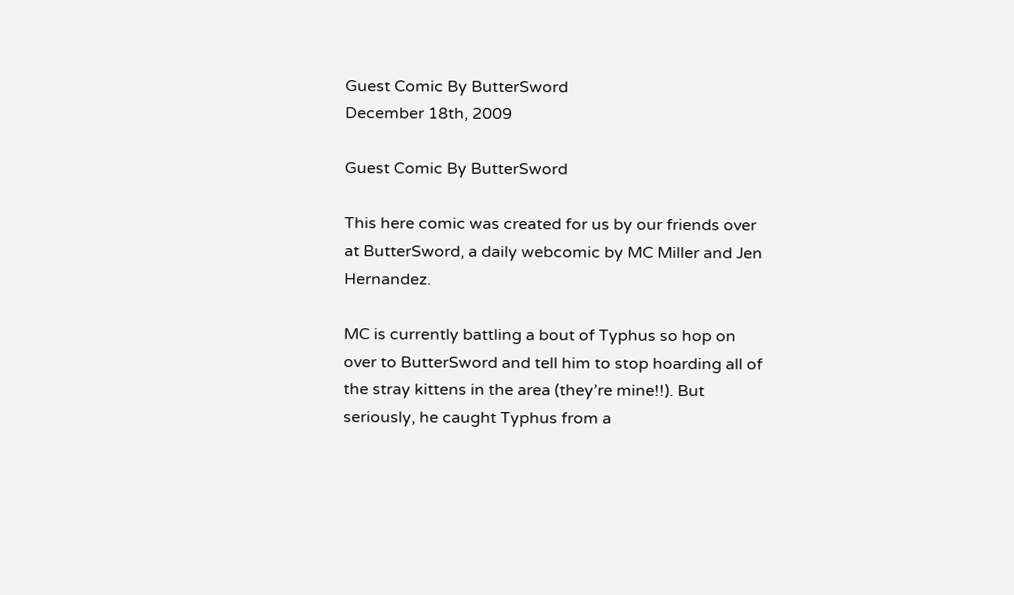Guest Comic By ButterSword
December 18th, 2009

Guest Comic By ButterSword

This here comic was created for us by our friends over at ButterSword, a daily webcomic by MC Miller and Jen Hernandez.

MC is currently battling a bout of Typhus so hop on over to ButterSword and tell him to stop hoarding all of the stray kittens in the area (they’re mine!!). But seriously, he caught Typhus from a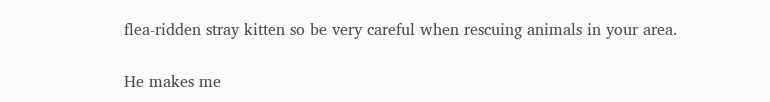flea-ridden stray kitten so be very careful when rescuing animals in your area.

He makes me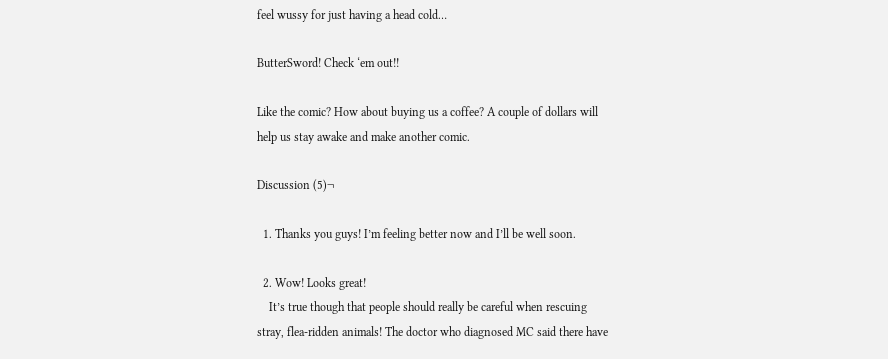feel wussy for just having a head cold…

ButterSword! Check ‘em out!!

Like the comic? How about buying us a coffee? A couple of dollars will help us stay awake and make another comic.

Discussion (5)¬

  1. Thanks you guys! I’m feeling better now and I’ll be well soon.

  2. Wow! Looks great!
    It’s true though that people should really be careful when rescuing stray, flea-ridden animals! The doctor who diagnosed MC said there have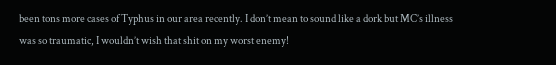been tons more cases of Typhus in our area recently. I don’t mean to sound like a dork but MC’s illness was so traumatic, I wouldn’t wish that shit on my worst enemy!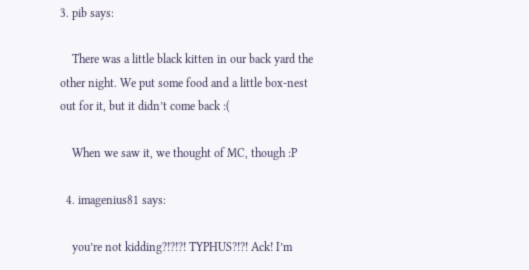3. pib says:

    There was a little black kitten in our back yard the other night. We put some food and a little box-nest out for it, but it didn’t come back :(

    When we saw it, we thought of MC, though :P

  4. imagenius81 says:

    you’re not kidding?!?!?! TYPHUS?!?! Ack! I’m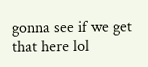gonna see if we get that here lol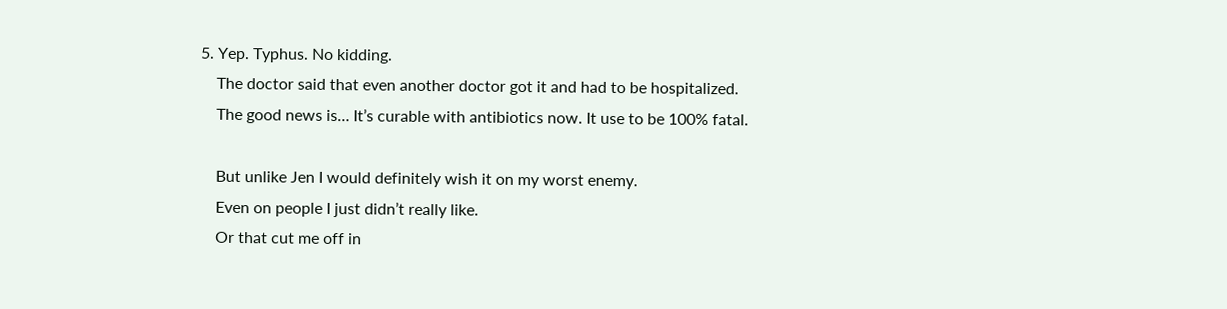5. Yep. Typhus. No kidding.
    The doctor said that even another doctor got it and had to be hospitalized.
    The good news is… It’s curable with antibiotics now. It use to be 100% fatal.

    But unlike Jen I would definitely wish it on my worst enemy.
    Even on people I just didn’t really like.
    Or that cut me off in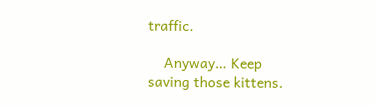traffic.

    Anyway… Keep saving those kittens.